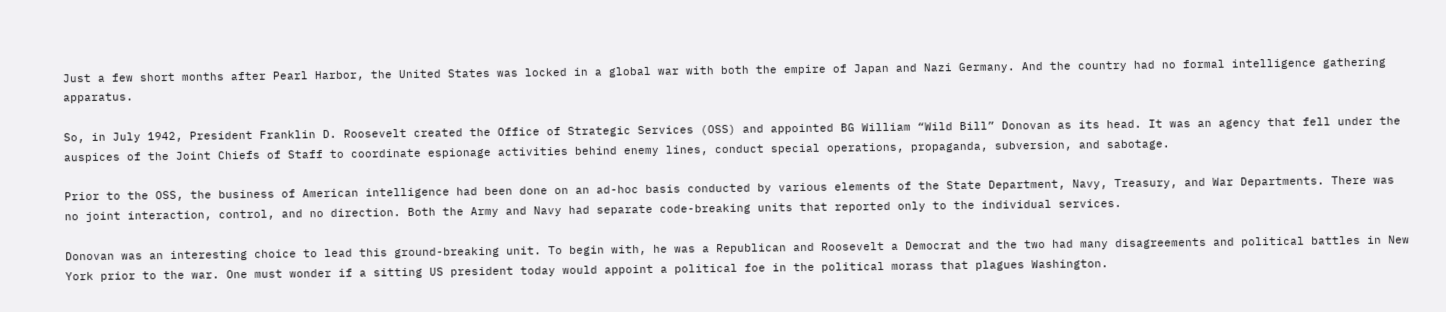Just a few short months after Pearl Harbor, the United States was locked in a global war with both the empire of Japan and Nazi Germany. And the country had no formal intelligence gathering apparatus.

So, in July 1942, President Franklin D. Roosevelt created the Office of Strategic Services (OSS) and appointed BG William “Wild Bill” Donovan as its head. It was an agency that fell under the auspices of the Joint Chiefs of Staff to coordinate espionage activities behind enemy lines, conduct special operations, propaganda, subversion, and sabotage.

Prior to the OSS, the business of American intelligence had been done on an ad-hoc basis conducted by various elements of the State Department, Navy, Treasury, and War Departments. There was no joint interaction, control, and no direction. Both the Army and Navy had separate code-breaking units that reported only to the individual services.

Donovan was an interesting choice to lead this ground-breaking unit. To begin with, he was a Republican and Roosevelt a Democrat and the two had many disagreements and political battles in New York prior to the war. One must wonder if a sitting US president today would appoint a political foe in the political morass that plagues Washington.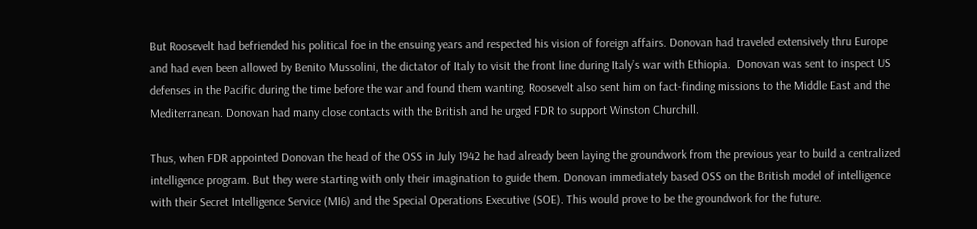But Roosevelt had befriended his political foe in the ensuing years and respected his vision of foreign affairs. Donovan had traveled extensively thru Europe and had even been allowed by Benito Mussolini, the dictator of Italy to visit the front line during Italy’s war with Ethiopia.  Donovan was sent to inspect US defenses in the Pacific during the time before the war and found them wanting. Roosevelt also sent him on fact-finding missions to the Middle East and the Mediterranean. Donovan had many close contacts with the British and he urged FDR to support Winston Churchill.

Thus, when FDR appointed Donovan the head of the OSS in July 1942 he had already been laying the groundwork from the previous year to build a centralized intelligence program. But they were starting with only their imagination to guide them. Donovan immediately based OSS on the British model of intelligence with their Secret Intelligence Service (MI6) and the Special Operations Executive (SOE). This would prove to be the groundwork for the future.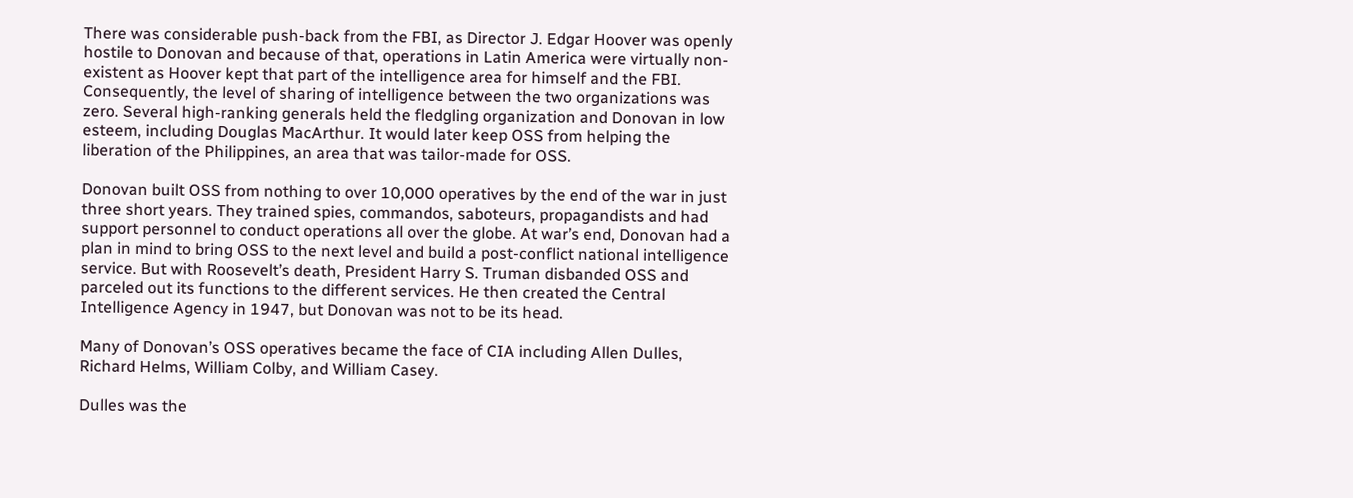There was considerable push-back from the FBI, as Director J. Edgar Hoover was openly hostile to Donovan and because of that, operations in Latin America were virtually non-existent as Hoover kept that part of the intelligence area for himself and the FBI. Consequently, the level of sharing of intelligence between the two organizations was zero. Several high-ranking generals held the fledgling organization and Donovan in low esteem, including Douglas MacArthur. It would later keep OSS from helping the liberation of the Philippines, an area that was tailor-made for OSS.

Donovan built OSS from nothing to over 10,000 operatives by the end of the war in just three short years. They trained spies, commandos, saboteurs, propagandists and had support personnel to conduct operations all over the globe. At war’s end, Donovan had a plan in mind to bring OSS to the next level and build a post-conflict national intelligence service. But with Roosevelt’s death, President Harry S. Truman disbanded OSS and parceled out its functions to the different services. He then created the Central Intelligence Agency in 1947, but Donovan was not to be its head.

Many of Donovan’s OSS operatives became the face of CIA including Allen Dulles, Richard Helms, William Colby, and William Casey.

Dulles was the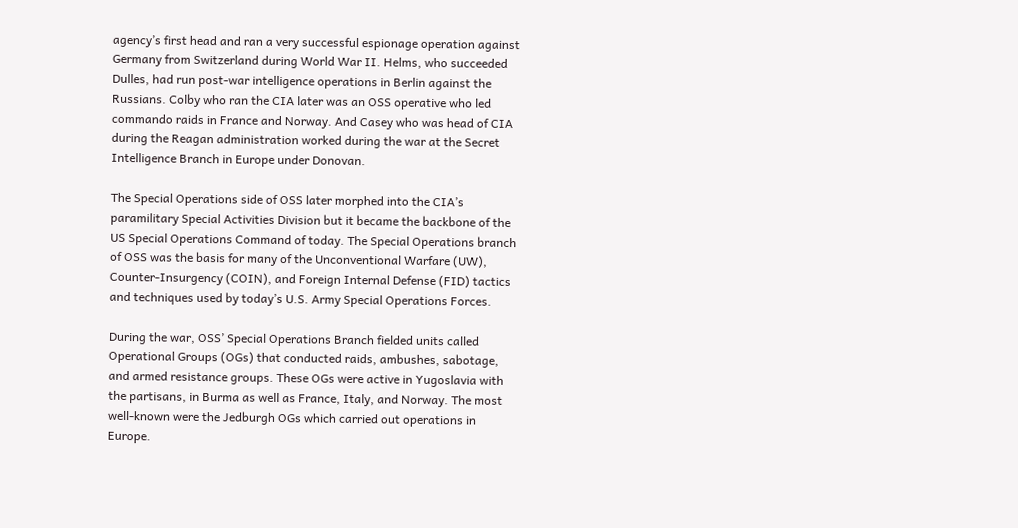agency’s first head and ran a very successful espionage operation against Germany from Switzerland during World War II. Helms, who succeeded Dulles, had run post-war intelligence operations in Berlin against the Russians. Colby who ran the CIA later was an OSS operative who led commando raids in France and Norway. And Casey who was head of CIA during the Reagan administration worked during the war at the Secret Intelligence Branch in Europe under Donovan.

The Special Operations side of OSS later morphed into the CIA’s paramilitary Special Activities Division but it became the backbone of the US Special Operations Command of today. The Special Operations branch of OSS was the basis for many of the Unconventional Warfare (UW), Counter-Insurgency (COIN), and Foreign Internal Defense (FID) tactics and techniques used by today’s U.S. Army Special Operations Forces.

During the war, OSS’ Special Operations Branch fielded units called Operational Groups (OGs) that conducted raids, ambushes, sabotage, and armed resistance groups. These OGs were active in Yugoslavia with the partisans, in Burma as well as France, Italy, and Norway. The most well-known were the Jedburgh OGs which carried out operations in Europe.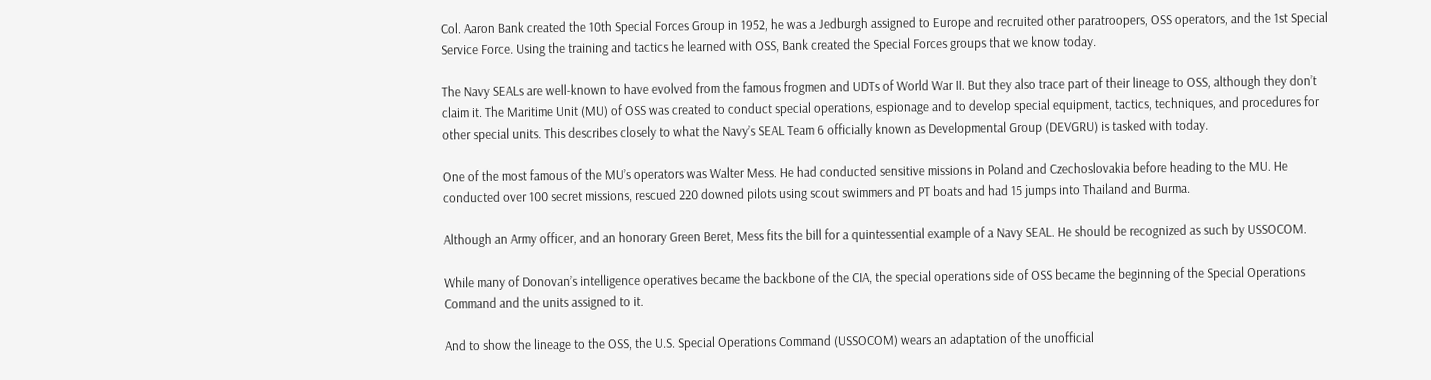Col. Aaron Bank created the 10th Special Forces Group in 1952, he was a Jedburgh assigned to Europe and recruited other paratroopers, OSS operators, and the 1st Special Service Force. Using the training and tactics he learned with OSS, Bank created the Special Forces groups that we know today.

The Navy SEALs are well-known to have evolved from the famous frogmen and UDTs of World War II. But they also trace part of their lineage to OSS, although they don’t claim it. The Maritime Unit (MU) of OSS was created to conduct special operations, espionage and to develop special equipment, tactics, techniques, and procedures for other special units. This describes closely to what the Navy’s SEAL Team 6 officially known as Developmental Group (DEVGRU) is tasked with today.

One of the most famous of the MU’s operators was Walter Mess. He had conducted sensitive missions in Poland and Czechoslovakia before heading to the MU. He conducted over 100 secret missions, rescued 220 downed pilots using scout swimmers and PT boats and had 15 jumps into Thailand and Burma.

Although an Army officer, and an honorary Green Beret, Mess fits the bill for a quintessential example of a Navy SEAL. He should be recognized as such by USSOCOM.

While many of Donovan’s intelligence operatives became the backbone of the CIA, the special operations side of OSS became the beginning of the Special Operations Command and the units assigned to it.

And to show the lineage to the OSS, the U.S. Special Operations Command (USSOCOM) wears an adaptation of the unofficial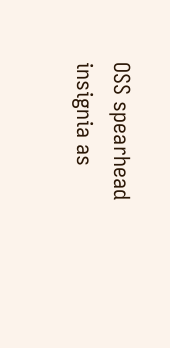OSS spearhead insignia as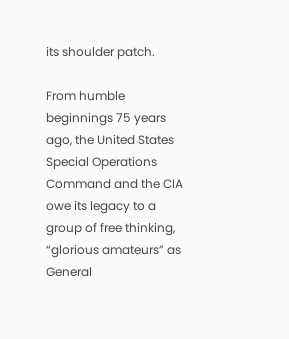its shoulder patch.

From humble beginnings 75 years ago, the United States Special Operations Command and the CIA owe its legacy to a group of free thinking, “glorious amateurs” as General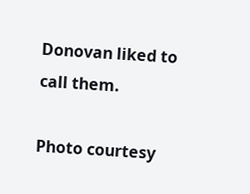Donovan liked to call them.

Photo courtesy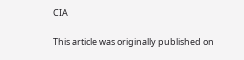CIA

This article was originally published on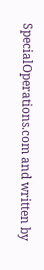SpecialOperations.com and written by